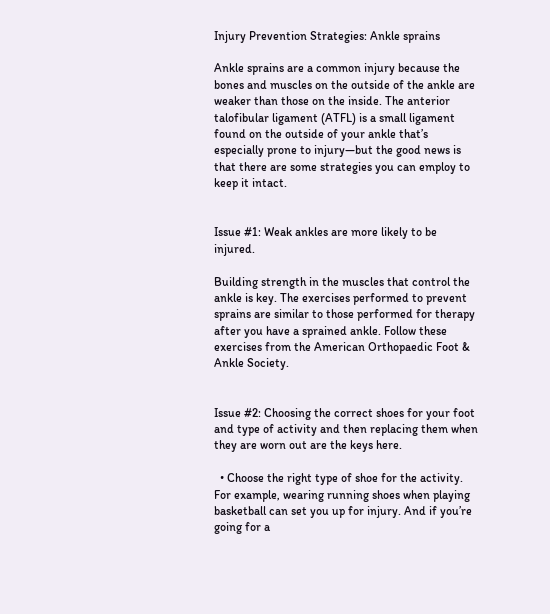Injury Prevention Strategies: Ankle sprains

Ankle sprains are a common injury because the bones and muscles on the outside of the ankle are weaker than those on the inside. The anterior talofibular ligament (ATFL) is a small ligament found on the outside of your ankle that’s especially prone to injury—but the good news is that there are some strategies you can employ to keep it intact.


Issue #1: Weak ankles are more likely to be injured.

Building strength in the muscles that control the ankle is key. The exercises performed to prevent sprains are similar to those performed for therapy after you have a sprained ankle. Follow these exercises from the American Orthopaedic Foot & Ankle Society.


Issue #2: Choosing the correct shoes for your foot and type of activity and then replacing them when they are worn out are the keys here.

  • Choose the right type of shoe for the activity. For example, wearing running shoes when playing basketball can set you up for injury. And if you’re going for a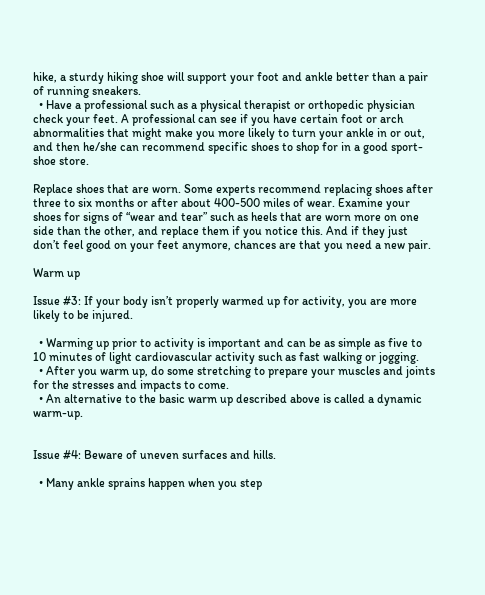hike, a sturdy hiking shoe will support your foot and ankle better than a pair of running sneakers.
  • Have a professional such as a physical therapist or orthopedic physician check your feet. A professional can see if you have certain foot or arch abnormalities that might make you more likely to turn your ankle in or out, and then he/she can recommend specific shoes to shop for in a good sport-shoe store.

Replace shoes that are worn. Some experts recommend replacing shoes after three to six months or after about 400-500 miles of wear. Examine your shoes for signs of “wear and tear” such as heels that are worn more on one side than the other, and replace them if you notice this. And if they just don’t feel good on your feet anymore, chances are that you need a new pair.

Warm up

Issue #3: If your body isn’t properly warmed up for activity, you are more likely to be injured.

  • Warming up prior to activity is important and can be as simple as five to 10 minutes of light cardiovascular activity such as fast walking or jogging.
  • After you warm up, do some stretching to prepare your muscles and joints for the stresses and impacts to come.
  • An alternative to the basic warm up described above is called a dynamic warm-up.


Issue #4: Beware of uneven surfaces and hills.

  • Many ankle sprains happen when you step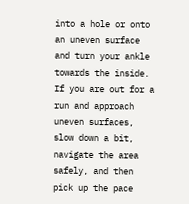into a hole or onto an uneven surface and turn your ankle towards the inside. If you are out for a run and approach uneven surfaces, slow down a bit, navigate the area safely, and then pick up the pace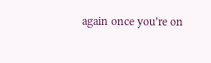again once you’re on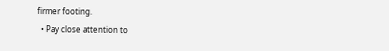firmer footing.
  • Pay close attention to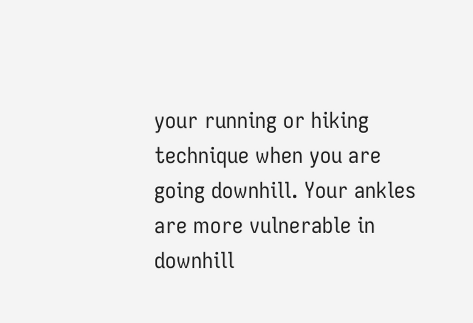your running or hiking technique when you are going downhill. Your ankles are more vulnerable in downhill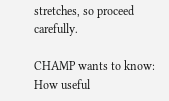stretches, so proceed carefully.

CHAMP wants to know:
How useful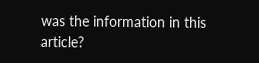was the information in this article?